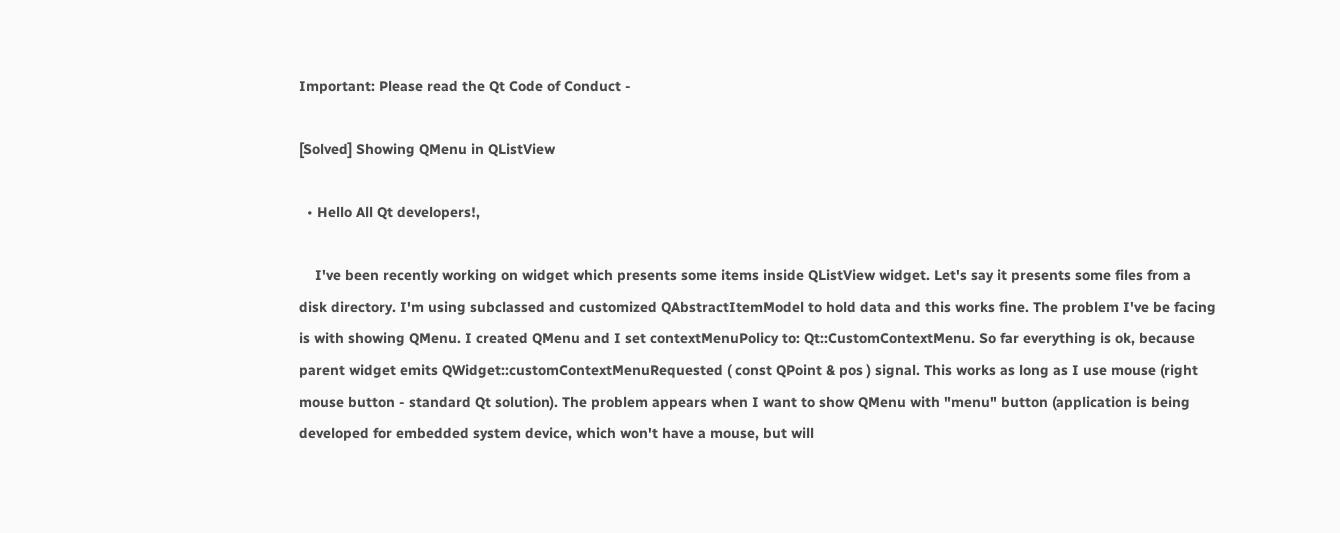Important: Please read the Qt Code of Conduct -

[Solved] Showing QMenu in QListView

  • Hello All Qt developers!,

    I've been recently working on widget which presents some items inside QListView widget. Let's say it presents some files from a disk directory. I'm using subclassed and customized QAbstractItemModel to hold data and this works fine. The problem I've be facing is with showing QMenu. I created QMenu and I set contextMenuPolicy to: Qt::CustomContextMenu. So far everything is ok, because parent widget emits QWidget::customContextMenuRequested ( const QPoint & pos ) signal. This works as long as I use mouse (right mouse button - standard Qt solution). The problem appears when I want to show QMenu with "menu" button (application is being developed for embedded system device, which won't have a mouse, but will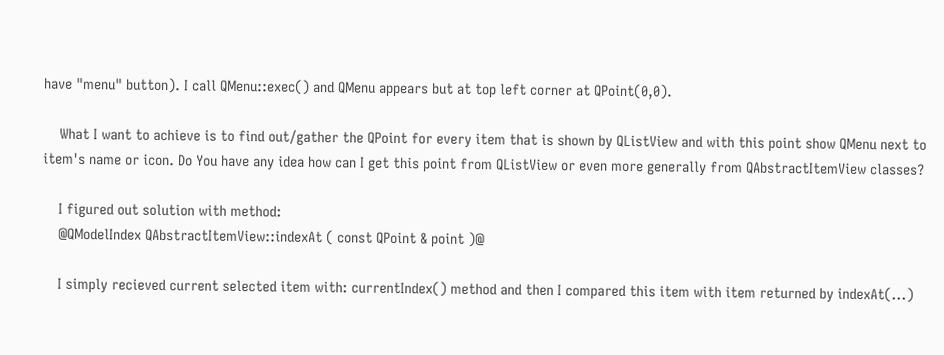have "menu" button). I call QMenu::exec() and QMenu appears but at top left corner at QPoint(0,0).

    What I want to achieve is to find out/gather the QPoint for every item that is shown by QListView and with this point show QMenu next to item's name or icon. Do You have any idea how can I get this point from QListView or even more generally from QAbstractItemView classes?

    I figured out solution with method:
    @QModelIndex QAbstractItemView::indexAt ( const QPoint & point )@

    I simply recieved current selected item with: currentIndex() method and then I compared this item with item returned by indexAt(...)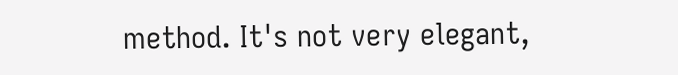method. It's not very elegant,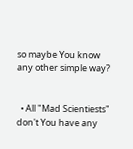so maybe You know any other simple way?


  • All "Mad Scientiests" don't You have any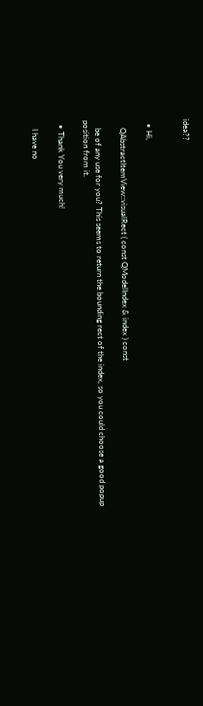idea??


  • Hi,

    QAbstractItemView::visualRect ( const QModelIndex & index ) const

    be of any use for you? This seems to return the bounding rect of the index, so you could choose a good popup position from it.

  • Thank You very much!

    I have no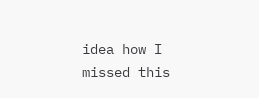idea how I missed this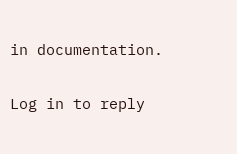in documentation.


Log in to reply